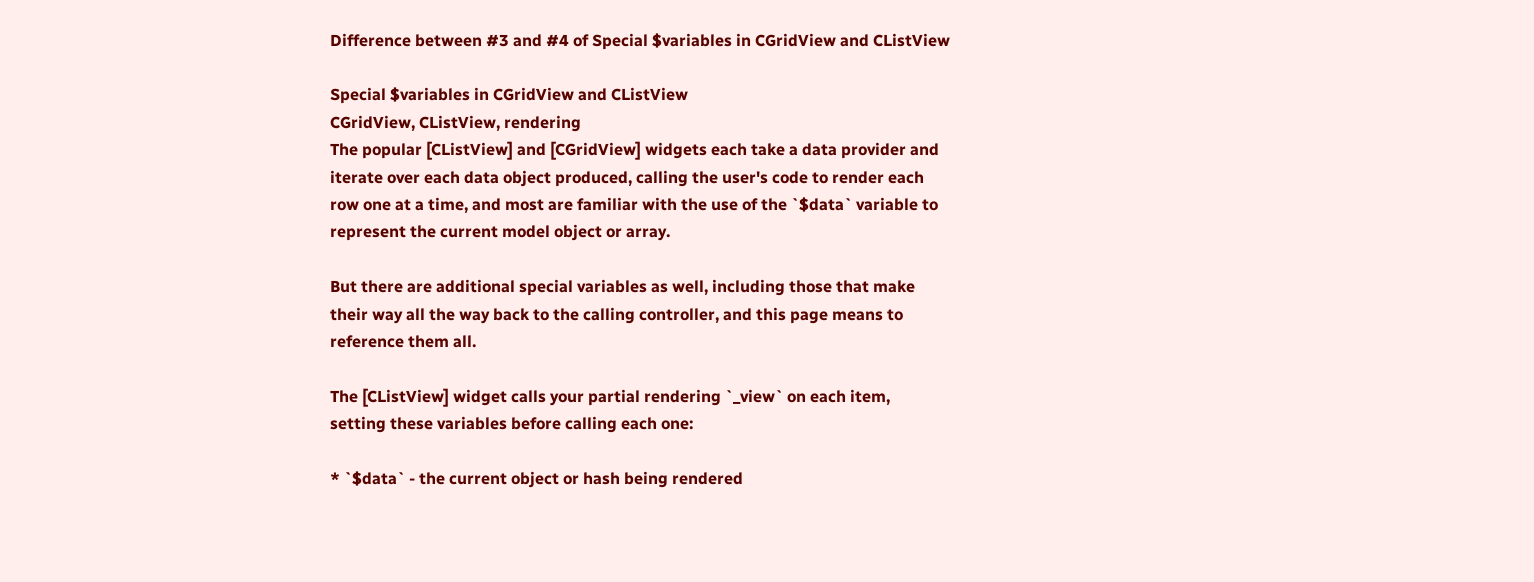Difference between #3 and #4 of Special $variables in CGridView and CListView

Special $variables in CGridView and CListView
CGridView, CListView, rendering
The popular [CListView] and [CGridView] widgets each take a data provider and
iterate over each data object produced, calling the user's code to render each
row one at a time, and most are familiar with the use of the `$data` variable to
represent the current model object or array.

But there are additional special variables as well, including those that make
their way all the way back to the calling controller, and this page means to
reference them all.

The [CListView] widget calls your partial rendering `_view` on each item,
setting these variables before calling each one:

* `$data` - the current object or hash being rendered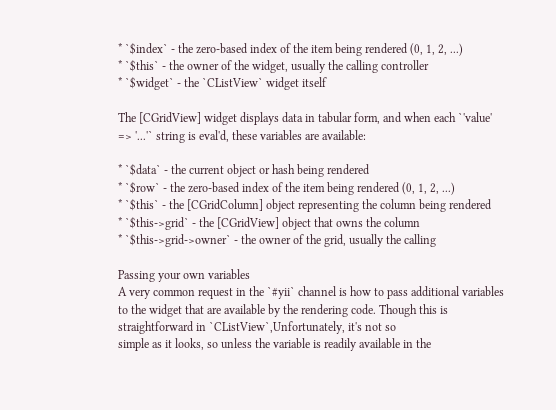* `$index` - the zero-based index of the item being rendered (0, 1, 2, ...)
* `$this` - the owner of the widget, usually the calling controller
* `$widget` - the `CListView` widget itself

The [CGridView] widget displays data in tabular form, and when each `'value'
=> '...'` string is eval'd, these variables are available:

* `$data` - the current object or hash being rendered
* `$row` - the zero-based index of the item being rendered (0, 1, 2, ...)
* `$this` - the [CGridColumn] object representing the column being rendered
* `$this->grid` - the [CGridView] object that owns the column
* `$this->grid->owner` - the owner of the grid, usually the calling

Passing your own variables
A very common request in the `#yii` channel is how to pass additional variables
to the widget that are available by the rendering code. Though this is
straightforward in `CListView`,Unfortunately, it's not so
simple as it looks, so unless the variable is readily available in the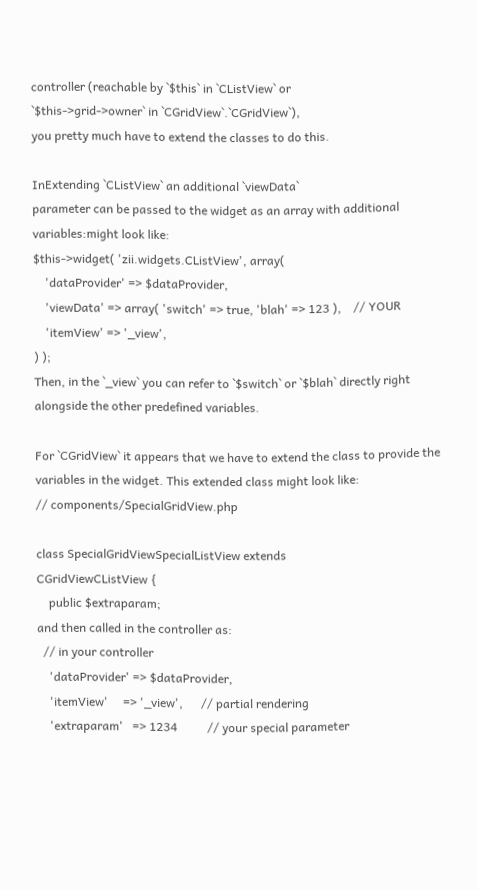controller (reachable by `$this` in `CListView` or
`$this->grid->owner` in `CGridView`.`CGridView`),
you pretty much have to extend the classes to do this.

InExtending `CListView` an additional `viewData`
parameter can be passed to the widget as an array with additional
variables:might look like:
$this->widget( 'zii.widgets.CListView', array(
    'dataProvider' => $dataProvider,
    'viewData' => array( 'switch' => true, 'blah' => 123 ),    // YOUR
    'itemView' => '_view',
) );
Then, in the `_view` you can refer to `$switch` or `$blah` directly right
alongside the other predefined variables.

For `CGridView` it appears that we have to extend the class to provide the
variables in the widget. This extended class might look like:
// components/SpecialGridView.php

class SpecialGridViewSpecialListView extends
CGridViewCListView {
    public $extraparam;
and then called in the controller as:
  // in your controller
    'dataProvider' => $dataProvider,
    'itemView'     => '_view',      // partial rendering
    'extraparam'   => 1234          // your special parameter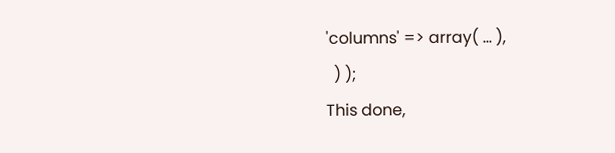'columns' => array( ... ),
  ) );
This done,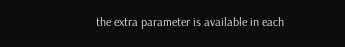the extra parameter is available in each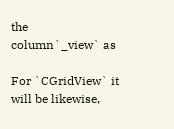the
column`_view` as

For `CGridView` it will be likewise,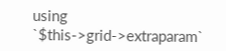using `$this->grid->extraparam`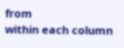from
within each column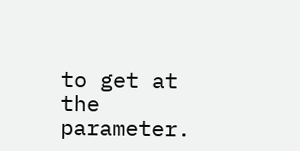to get at the parameter.